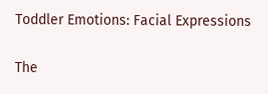Toddler Emotions: Facial Expressions

The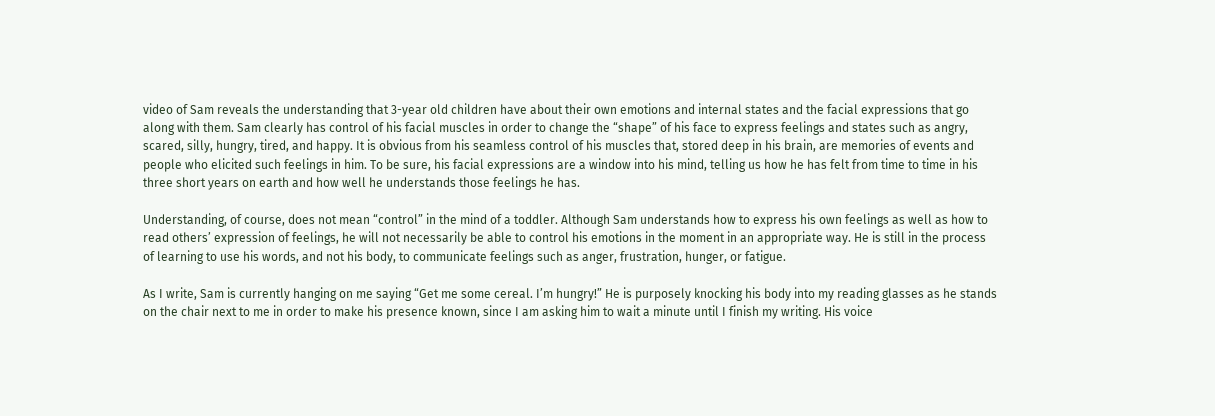video of Sam reveals the understanding that 3-year old children have about their own emotions and internal states and the facial expressions that go along with them. Sam clearly has control of his facial muscles in order to change the “shape” of his face to express feelings and states such as angry, scared, silly, hungry, tired, and happy. It is obvious from his seamless control of his muscles that, stored deep in his brain, are memories of events and people who elicited such feelings in him. To be sure, his facial expressions are a window into his mind, telling us how he has felt from time to time in his three short years on earth and how well he understands those feelings he has.

Understanding, of course, does not mean “control” in the mind of a toddler. Although Sam understands how to express his own feelings as well as how to read others’ expression of feelings, he will not necessarily be able to control his emotions in the moment in an appropriate way. He is still in the process of learning to use his words, and not his body, to communicate feelings such as anger, frustration, hunger, or fatigue.

As I write, Sam is currently hanging on me saying “Get me some cereal. I’m hungry!” He is purposely knocking his body into my reading glasses as he stands on the chair next to me in order to make his presence known, since I am asking him to wait a minute until I finish my writing. His voice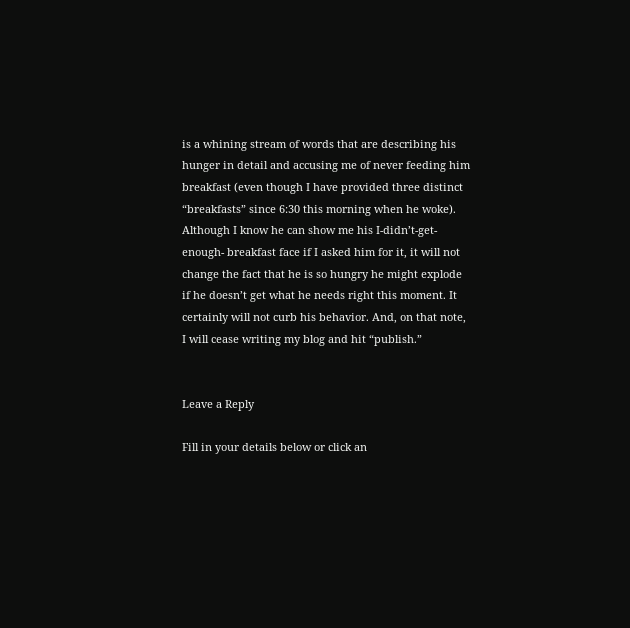is a whining stream of words that are describing his hunger in detail and accusing me of never feeding him breakfast (even though I have provided three distinct “breakfasts” since 6:30 this morning when he woke). Although I know he can show me his I-didn’t-get-enough- breakfast face if I asked him for it, it will not change the fact that he is so hungry he might explode if he doesn’t get what he needs right this moment. It certainly will not curb his behavior. And, on that note, I will cease writing my blog and hit “publish.”


Leave a Reply

Fill in your details below or click an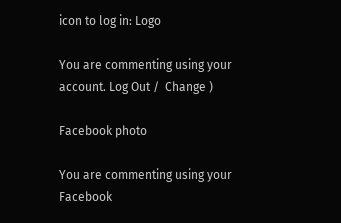icon to log in: Logo

You are commenting using your account. Log Out /  Change )

Facebook photo

You are commenting using your Facebook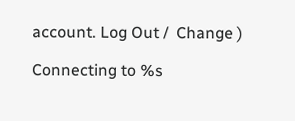account. Log Out /  Change )

Connecting to %s